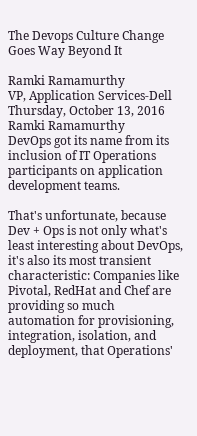The Devops Culture Change Goes Way Beyond It

Ramki Ramamurthy
VP, Application Services-Dell
Thursday, October 13, 2016
Ramki Ramamurthy
DevOps got its name from its inclusion of IT Operations participants on application development teams.

That's unfortunate, because Dev + Ops is not only what's least interesting about DevOps, it's also its most transient characteristic: Companies like Pivotal, RedHat and Chef are providing so much automation for provisioning, integration, isolation, and deployment, that Operations'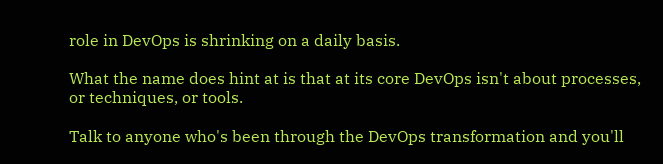role in DevOps is shrinking on a daily basis.

What the name does hint at is that at its core DevOps isn't about processes, or techniques, or tools.

Talk to anyone who's been through the DevOps transformation and you'll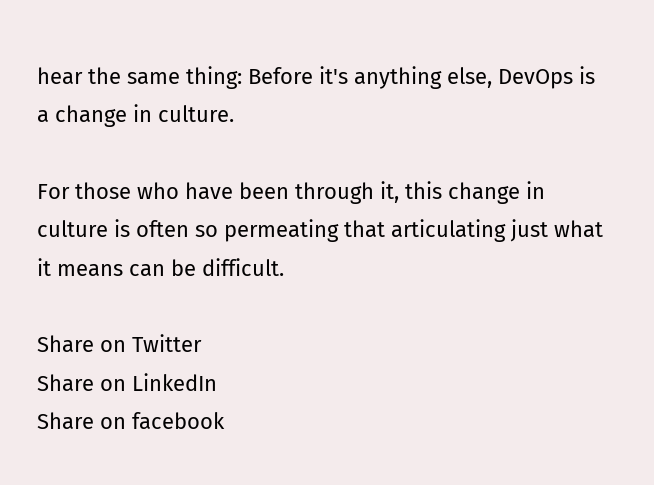hear the same thing: Before it's anything else, DevOps is a change in culture.

For those who have been through it, this change in culture is often so permeating that articulating just what it means can be difficult.

Share on Twitter
Share on LinkedIn
Share on facebook